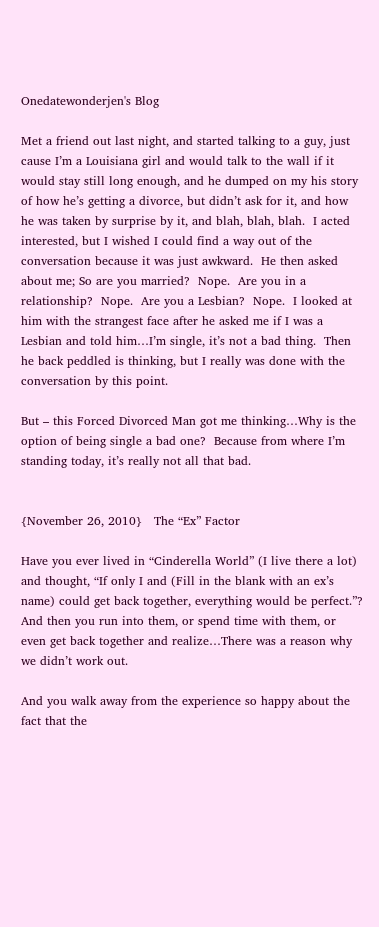Onedatewonderjen's Blog

Met a friend out last night, and started talking to a guy, just cause I’m a Louisiana girl and would talk to the wall if it would stay still long enough, and he dumped on my his story of how he’s getting a divorce, but didn’t ask for it, and how he was taken by surprise by it, and blah, blah, blah.  I acted interested, but I wished I could find a way out of the conversation because it was just awkward.  He then asked about me; So are you married?  Nope.  Are you in a relationship?  Nope.  Are you a Lesbian?  Nope.  I looked at him with the strangest face after he asked me if I was a Lesbian and told him…I’m single, it’s not a bad thing.  Then he back peddled is thinking, but I really was done with the conversation by this point.

But – this Forced Divorced Man got me thinking…Why is the option of being single a bad one?  Because from where I’m standing today, it’s really not all that bad.


{November 26, 2010}   The “Ex” Factor

Have you ever lived in “Cinderella World” (I live there a lot) and thought, “If only I and (Fill in the blank with an ex’s name) could get back together, everything would be perfect.”?  And then you run into them, or spend time with them, or even get back together and realize…There was a reason why we didn’t work out.

And you walk away from the experience so happy about the fact that the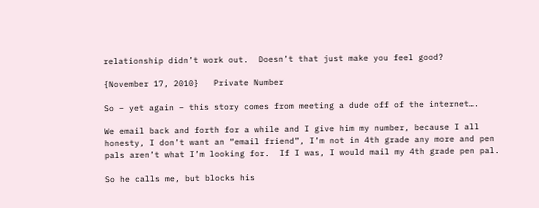relationship didn’t work out.  Doesn’t that just make you feel good?

{November 17, 2010}   Private Number

So – yet again – this story comes from meeting a dude off of the internet….

We email back and forth for a while and I give him my number, because I all honesty, I don’t want an “email friend”, I’m not in 4th grade any more and pen pals aren’t what I’m looking for.  If I was, I would mail my 4th grade pen pal.

So he calls me, but blocks his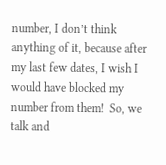number, I don’t think anything of it, because after my last few dates, I wish I would have blocked my number from them!  So, we talk and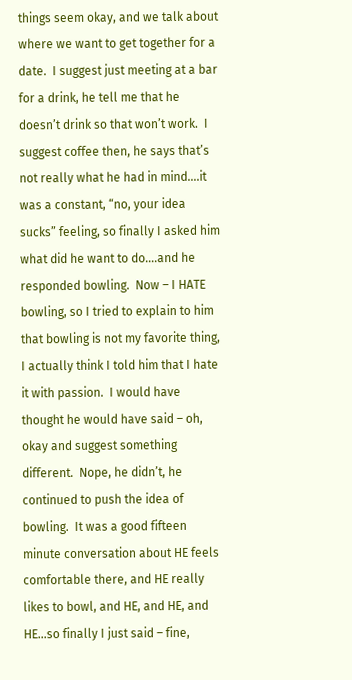things seem okay, and we talk about where we want to get together for a date.  I suggest just meeting at a bar for a drink, he tell me that he doesn’t drink so that won’t work.  I suggest coffee then, he says that’s not really what he had in mind….it was a constant, “no, your idea sucks” feeling, so finally I asked him what did he want to do….and he responded bowling.  Now – I HATE bowling, so I tried to explain to him that bowling is not my favorite thing, I actually think I told him that I hate it with passion.  I would have thought he would have said – oh, okay and suggest something different.  Nope, he didn’t, he continued to push the idea of bowling.  It was a good fifteen minute conversation about HE feels comfortable there, and HE really likes to bowl, and HE, and HE, and HE…so finally I just said – fine,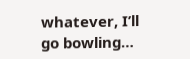whatever, I’ll go bowling…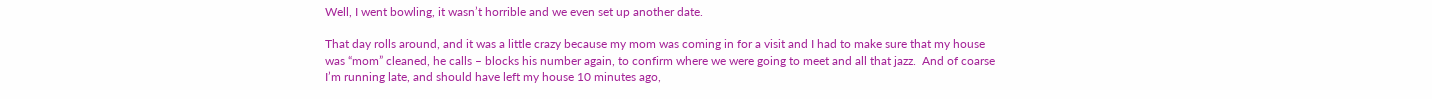Well, I went bowling, it wasn’t horrible and we even set up another date.

That day rolls around, and it was a little crazy because my mom was coming in for a visit and I had to make sure that my house was “mom” cleaned, he calls – blocks his number again, to confirm where we were going to meet and all that jazz.  And of coarse I’m running late, and should have left my house 10 minutes ago,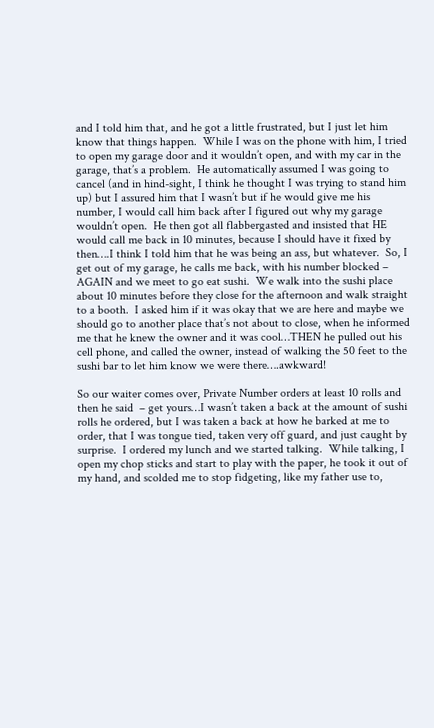and I told him that, and he got a little frustrated, but I just let him know that things happen.  While I was on the phone with him, I tried to open my garage door and it wouldn’t open, and with my car in the garage, that’s a problem.  He automatically assumed I was going to cancel (and in hind-sight, I think he thought I was trying to stand him up) but I assured him that I wasn’t but if he would give me his number, I would call him back after I figured out why my garage wouldn’t open.  He then got all flabbergasted and insisted that HE would call me back in 10 minutes, because I should have it fixed by then….I think I told him that he was being an ass, but whatever.  So, I get out of my garage, he calls me back, with his number blocked – AGAIN and we meet to go eat sushi.  We walk into the sushi place about 10 minutes before they close for the afternoon and walk straight to a booth.  I asked him if it was okay that we are here and maybe we should go to another place that’s not about to close, when he informed me that he knew the owner and it was cool…THEN he pulled out his cell phone, and called the owner, instead of walking the 50 feet to the sushi bar to let him know we were there….awkward!

So our waiter comes over, Private Number orders at least 10 rolls and then he said  – get yours…I wasn’t taken a back at the amount of sushi rolls he ordered, but I was taken a back at how he barked at me to order, that I was tongue tied, taken very off guard, and just caught by surprise.  I ordered my lunch and we started talking.  While talking, I open my chop sticks and start to play with the paper, he took it out of my hand, and scolded me to stop fidgeting, like my father use to,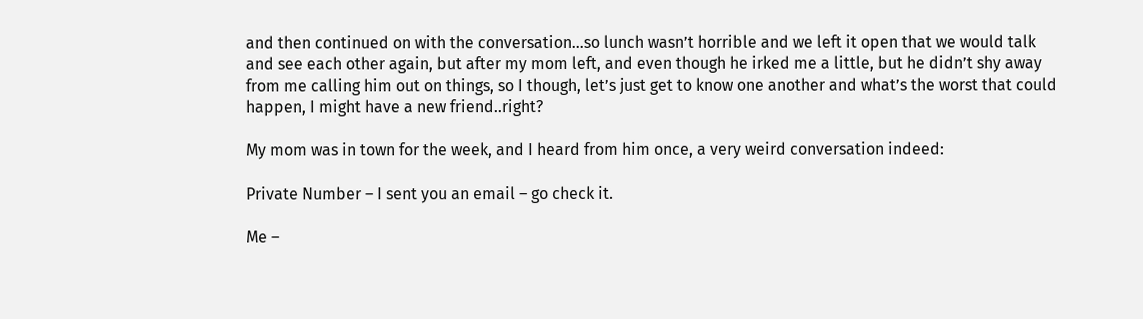and then continued on with the conversation…so lunch wasn’t horrible and we left it open that we would talk and see each other again, but after my mom left, and even though he irked me a little, but he didn’t shy away from me calling him out on things, so I though, let’s just get to know one another and what’s the worst that could happen, I might have a new friend..right?

My mom was in town for the week, and I heard from him once, a very weird conversation indeed:

Private Number – I sent you an email – go check it.

Me –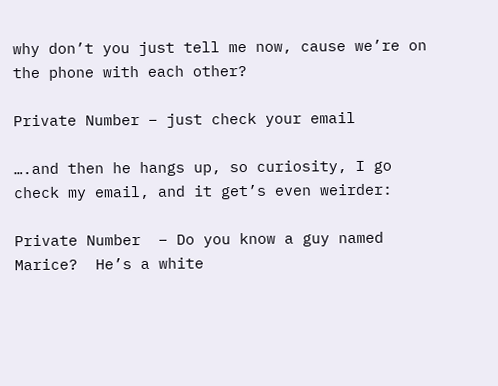why don’t you just tell me now, cause we’re on the phone with each other?

Private Number – just check your email

….and then he hangs up, so curiosity, I go check my email, and it get’s even weirder:

Private Number  – Do you know a guy named Marice?  He’s a white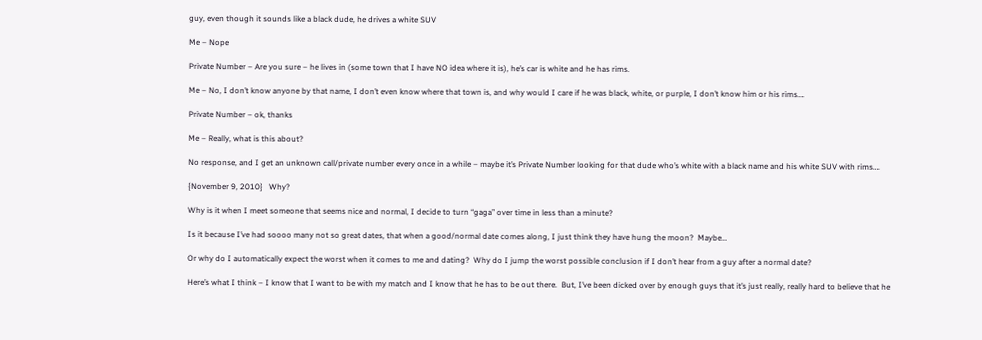guy, even though it sounds like a black dude, he drives a white SUV

Me – Nope

Private Number – Are you sure – he lives in (some town that I have NO idea where it is), he’s car is white and he has rims.

Me – No, I don’t know anyone by that name, I don’t even know where that town is, and why would I care if he was black, white, or purple, I don’t know him or his rims….

Private Number – ok, thanks

Me – Really, what is this about?

No response, and I get an unknown call/private number every once in a while – maybe it’s Private Number looking for that dude who’s white with a black name and his white SUV with rims….

{November 9, 2010}   Why?

Why is it when I meet someone that seems nice and normal, I decide to turn “gaga” over time in less than a minute?

Is it because I’ve had soooo many not so great dates, that when a good/normal date comes along, I just think they have hung the moon?  Maybe…

Or why do I automatically expect the worst when it comes to me and dating?  Why do I jump the worst possible conclusion if I don’t hear from a guy after a normal date?

Here’s what I think – I know that I want to be with my match and I know that he has to be out there.  But, I’ve been dicked over by enough guys that it’s just really, really hard to believe that he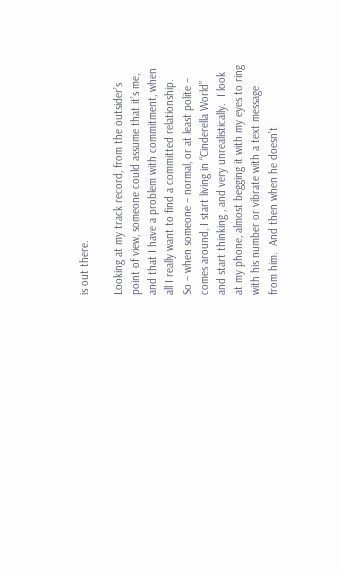is out there.

Looking at my track record, from the outsider’s point of view, someone could assume that it’s me, and that I have a problem with commitment, when all I really want to find a committed relationship.  So – when someone – normal, or at least polite – comes around, I start living in “Cinderella World” and start thinking , and very unrealistically.  I look at my phone, almost begging it with my eyes to ring with his number or vibrate with a text message from him.  And then when he doesn’t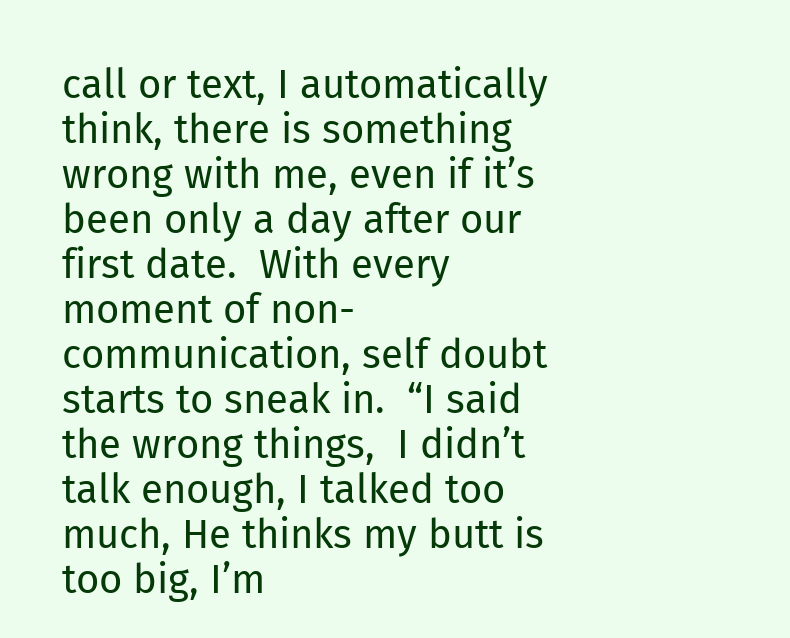call or text, I automatically think, there is something wrong with me, even if it’s been only a day after our first date.  With every moment of non-communication, self doubt starts to sneak in.  “I said the wrong things,  I didn’t talk enough, I talked too much, He thinks my butt is too big, I’m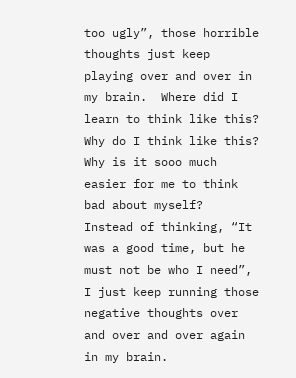too ugly”, those horrible thoughts just keep playing over and over in my brain.  Where did I learn to think like this?  Why do I think like this?  Why is it sooo much easier for me to think bad about myself?   Instead of thinking, “It was a good time, but he must not be who I need”, I just keep running those negative thoughts over and over and over again in my brain.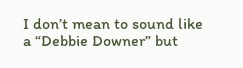I don’t mean to sound like a “Debbie Downer” but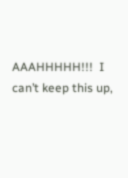AAAHHHHH!!!  I can’t keep this up,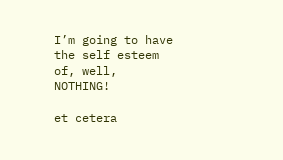I’m going to have the self esteem of, well, NOTHING!

et cetera